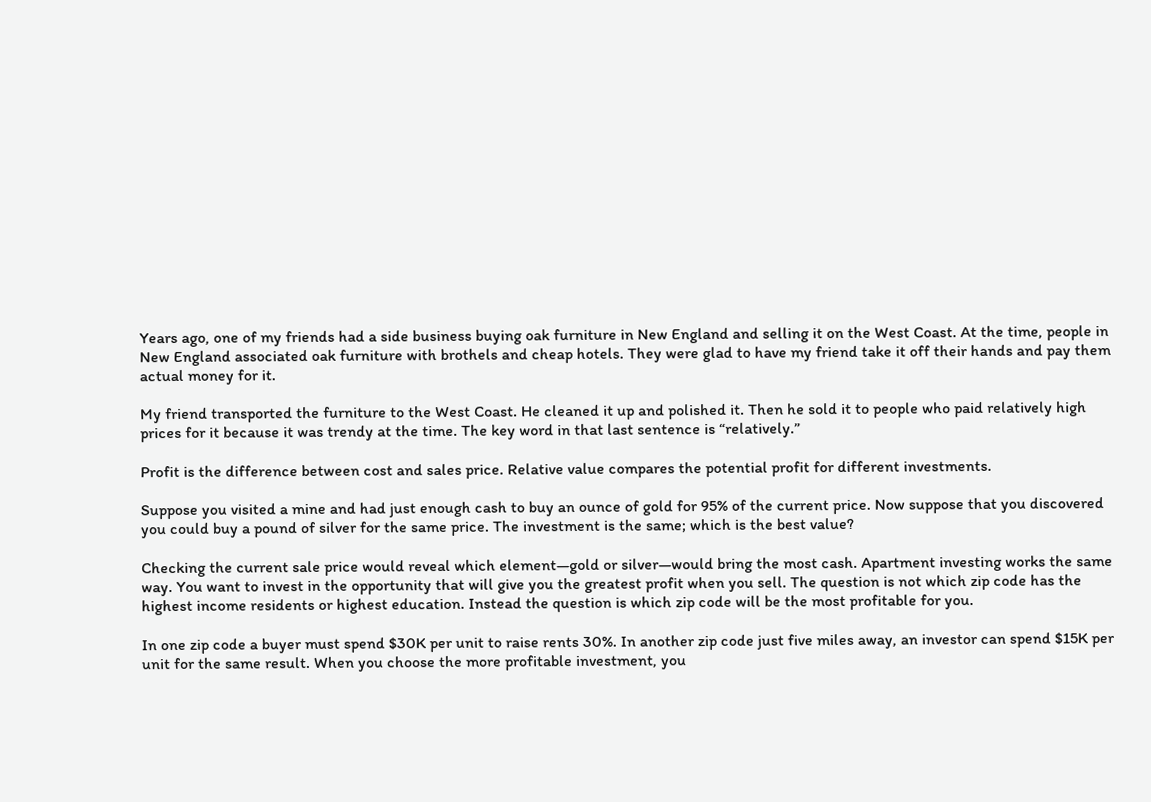Years ago, one of my friends had a side business buying oak furniture in New England and selling it on the West Coast. At the time, people in New England associated oak furniture with brothels and cheap hotels. They were glad to have my friend take it off their hands and pay them actual money for it.

My friend transported the furniture to the West Coast. He cleaned it up and polished it. Then he sold it to people who paid relatively high prices for it because it was trendy at the time. The key word in that last sentence is “relatively.”

Profit is the difference between cost and sales price. Relative value compares the potential profit for different investments.

Suppose you visited a mine and had just enough cash to buy an ounce of gold for 95% of the current price. Now suppose that you discovered you could buy a pound of silver for the same price. The investment is the same; which is the best value?

Checking the current sale price would reveal which element—gold or silver—would bring the most cash. Apartment investing works the same way. You want to invest in the opportunity that will give you the greatest profit when you sell. The question is not which zip code has the highest income residents or highest education. Instead the question is which zip code will be the most profitable for you.

In one zip code a buyer must spend $30K per unit to raise rents 30%. In another zip code just five miles away, an investor can spend $15K per unit for the same result. When you choose the more profitable investment, you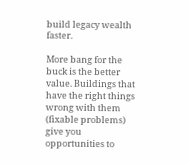build legacy wealth faster.

More bang for the buck is the better value. Buildings that have the right things wrong with them (fixable problems) give you opportunities to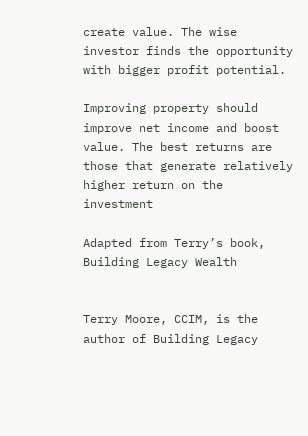create value. The wise investor finds the opportunity with bigger profit potential.

Improving property should improve net income and boost value. The best returns are those that generate relatively higher return on the investment

Adapted from Terry’s book, Building Legacy Wealth


Terry Moore, CCIM, is the author of Building Legacy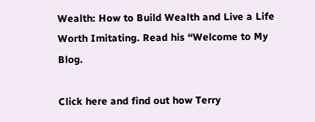Wealth: How to Build Wealth and Live a Life Worth Imitating. Read his “Welcome to My Blog.

Click here and find out how Terry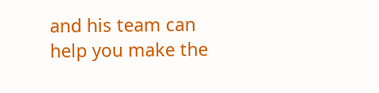and his team can help you make the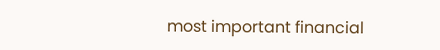most important financial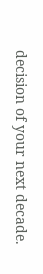decision of your next decade.